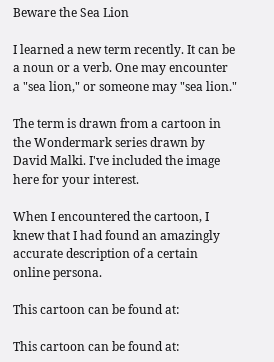Beware the Sea Lion

I learned a new term recently. It can be a noun or a verb. One may encounter a "sea lion," or someone may "sea lion."

The term is drawn from a cartoon in the Wondermark series drawn by David Malki. I've included the image here for your interest.

When I encountered the cartoon, I knew that I had found an amazingly accurate description of a certain online persona.

This cartoon can be found at:

This cartoon can be found at: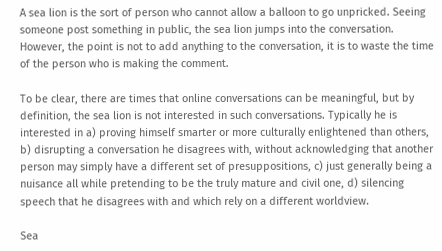A sea lion is the sort of person who cannot allow a balloon to go unpricked. Seeing someone post something in public, the sea lion jumps into the conversation. However, the point is not to add anything to the conversation, it is to waste the time of the person who is making the comment.

To be clear, there are times that online conversations can be meaningful, but by definition, the sea lion is not interested in such conversations. Typically he is interested in a) proving himself smarter or more culturally enlightened than others, b) disrupting a conversation he disagrees with, without acknowledging that another person may simply have a different set of presuppositions, c) just generally being a nuisance all while pretending to be the truly mature and civil one, d) silencing speech that he disagrees with and which rely on a different worldview.

Sea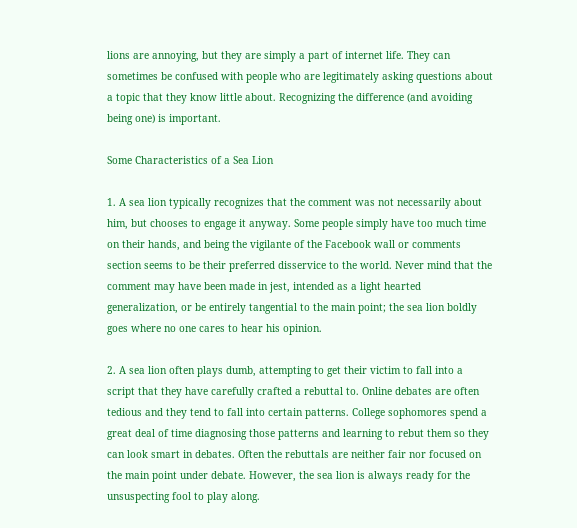lions are annoying, but they are simply a part of internet life. They can sometimes be confused with people who are legitimately asking questions about a topic that they know little about. Recognizing the difference (and avoiding being one) is important.

Some Characteristics of a Sea Lion

1. A sea lion typically recognizes that the comment was not necessarily about him, but chooses to engage it anyway. Some people simply have too much time on their hands, and being the vigilante of the Facebook wall or comments section seems to be their preferred disservice to the world. Never mind that the comment may have been made in jest, intended as a light hearted generalization, or be entirely tangential to the main point; the sea lion boldly goes where no one cares to hear his opinion.

2. A sea lion often plays dumb, attempting to get their victim to fall into a script that they have carefully crafted a rebuttal to. Online debates are often tedious and they tend to fall into certain patterns. College sophomores spend a great deal of time diagnosing those patterns and learning to rebut them so they can look smart in debates. Often the rebuttals are neither fair nor focused on the main point under debate. However, the sea lion is always ready for the unsuspecting fool to play along.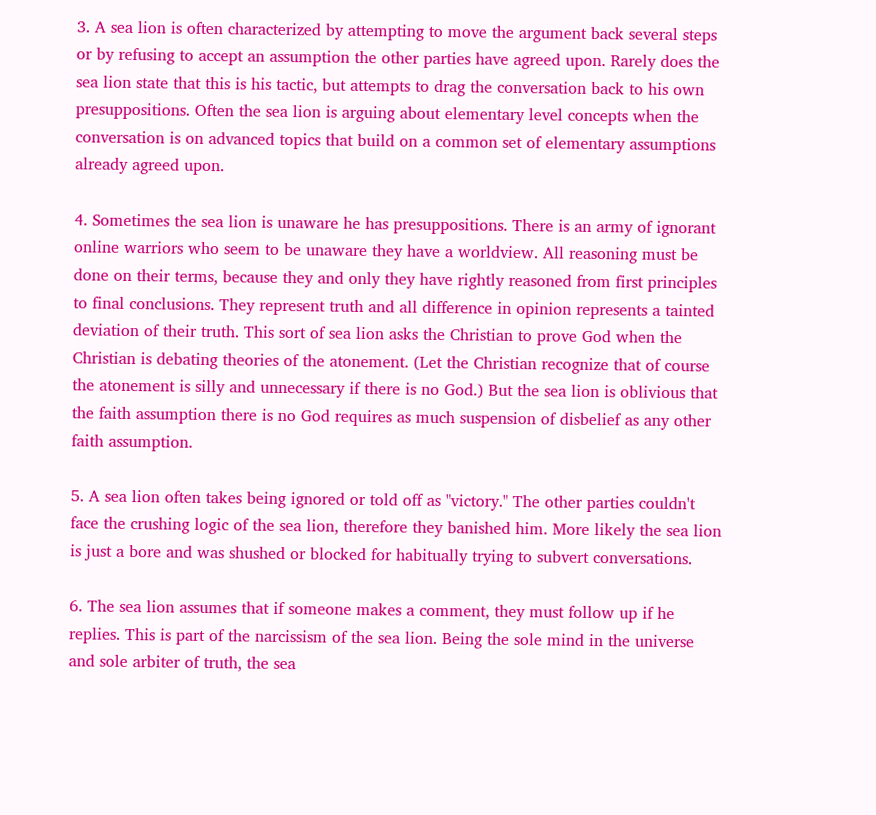3. A sea lion is often characterized by attempting to move the argument back several steps or by refusing to accept an assumption the other parties have agreed upon. Rarely does the sea lion state that this is his tactic, but attempts to drag the conversation back to his own presuppositions. Often the sea lion is arguing about elementary level concepts when the conversation is on advanced topics that build on a common set of elementary assumptions already agreed upon.

4. Sometimes the sea lion is unaware he has presuppositions. There is an army of ignorant online warriors who seem to be unaware they have a worldview. All reasoning must be done on their terms, because they and only they have rightly reasoned from first principles to final conclusions. They represent truth and all difference in opinion represents a tainted deviation of their truth. This sort of sea lion asks the Christian to prove God when the Christian is debating theories of the atonement. (Let the Christian recognize that of course the atonement is silly and unnecessary if there is no God.) But the sea lion is oblivious that the faith assumption there is no God requires as much suspension of disbelief as any other faith assumption.

5. A sea lion often takes being ignored or told off as "victory." The other parties couldn't face the crushing logic of the sea lion, therefore they banished him. More likely the sea lion is just a bore and was shushed or blocked for habitually trying to subvert conversations.

6. The sea lion assumes that if someone makes a comment, they must follow up if he replies. This is part of the narcissism of the sea lion. Being the sole mind in the universe and sole arbiter of truth, the sea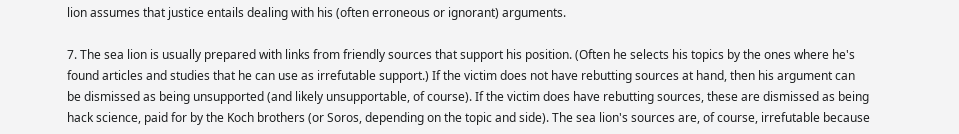lion assumes that justice entails dealing with his (often erroneous or ignorant) arguments.

7. The sea lion is usually prepared with links from friendly sources that support his position. (Often he selects his topics by the ones where he's found articles and studies that he can use as irrefutable support.) If the victim does not have rebutting sources at hand, then his argument can be dismissed as being unsupported (and likely unsupportable, of course). If the victim does have rebutting sources, these are dismissed as being hack science, paid for by the Koch brothers (or Soros, depending on the topic and side). The sea lion's sources are, of course, irrefutable because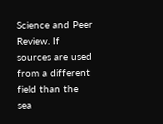Science and Peer Review. If sources are used from a different field than the sea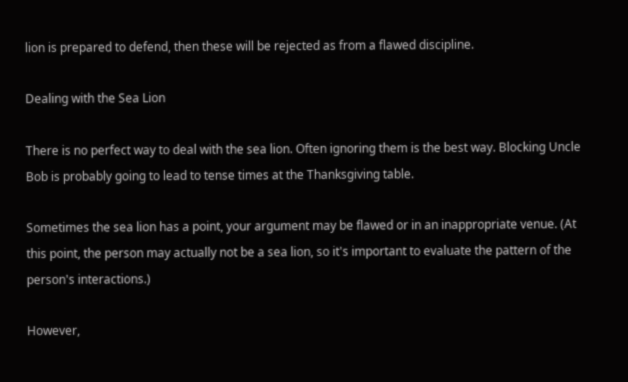lion is prepared to defend, then these will be rejected as from a flawed discipline.

Dealing with the Sea Lion

There is no perfect way to deal with the sea lion. Often ignoring them is the best way. Blocking Uncle Bob is probably going to lead to tense times at the Thanksgiving table.

Sometimes the sea lion has a point, your argument may be flawed or in an inappropriate venue. (At this point, the person may actually not be a sea lion, so it's important to evaluate the pattern of the person's interactions.)

However,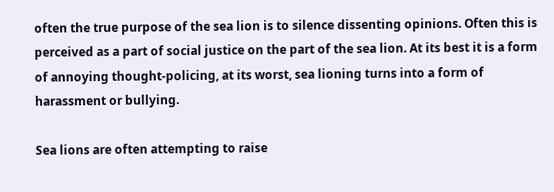often the true purpose of the sea lion is to silence dissenting opinions. Often this is perceived as a part of social justice on the part of the sea lion. At its best it is a form of annoying thought-policing, at its worst, sea lioning turns into a form of harassment or bullying.

Sea lions are often attempting to raise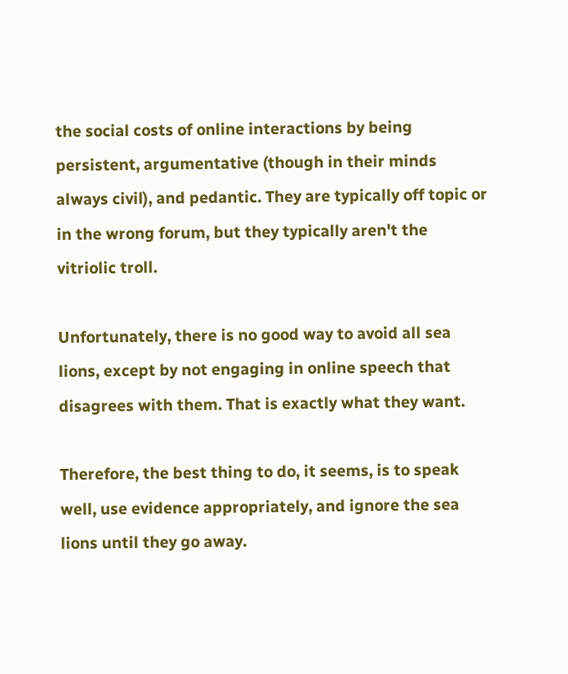the social costs of online interactions by being persistent, argumentative (though in their minds always civil), and pedantic. They are typically off topic or in the wrong forum, but they typically aren't the vitriolic troll.

Unfortunately, there is no good way to avoid all sea lions, except by not engaging in online speech that disagrees with them. That is exactly what they want.

Therefore, the best thing to do, it seems, is to speak well, use evidence appropriately, and ignore the sea lions until they go away.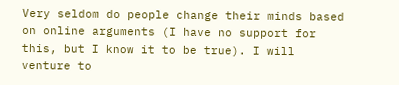Very seldom do people change their minds based on online arguments (I have no support for this, but I know it to be true). I will venture to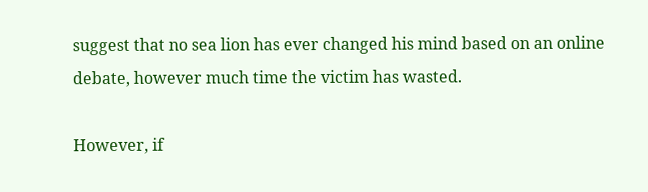suggest that no sea lion has ever changed his mind based on an online debate, however much time the victim has wasted.

However, if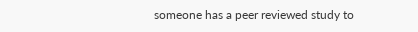someone has a peer reviewed study to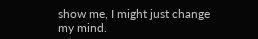show me, I might just change my mind.